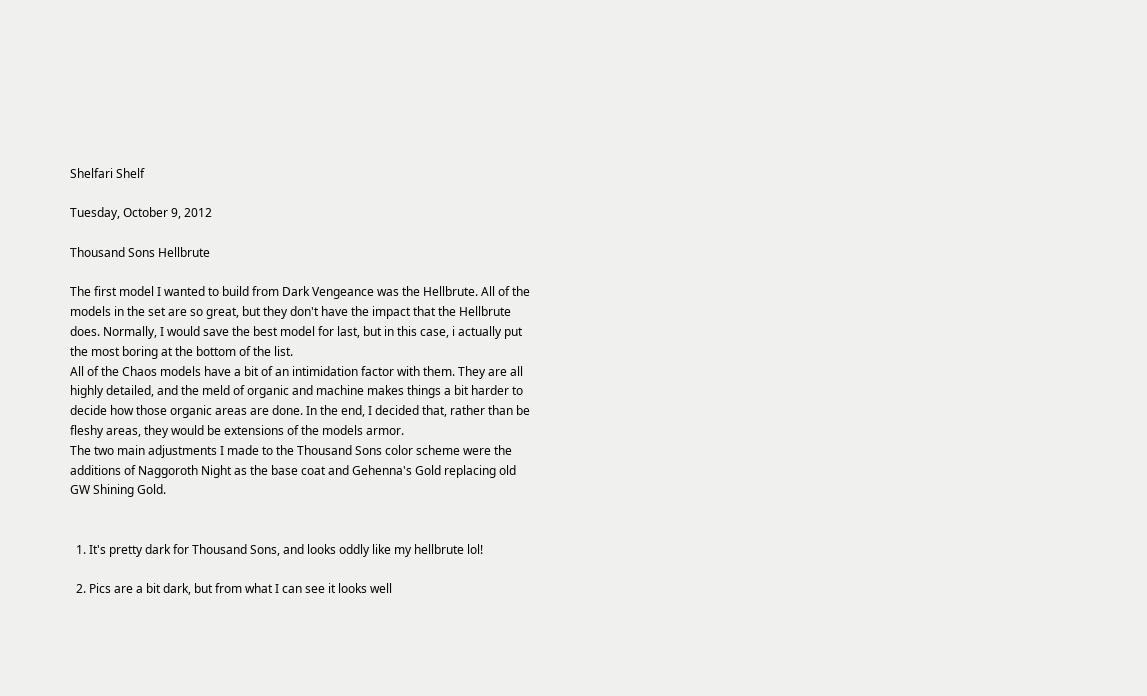Shelfari Shelf

Tuesday, October 9, 2012

Thousand Sons Hellbrute

The first model I wanted to build from Dark Vengeance was the Hellbrute. All of the models in the set are so great, but they don't have the impact that the Hellbrute does. Normally, I would save the best model for last, but in this case, i actually put the most boring at the bottom of the list.
All of the Chaos models have a bit of an intimidation factor with them. They are all highly detailed, and the meld of organic and machine makes things a bit harder to decide how those organic areas are done. In the end, I decided that, rather than be fleshy areas, they would be extensions of the models armor.
The two main adjustments I made to the Thousand Sons color scheme were the additions of Naggoroth Night as the base coat and Gehenna's Gold replacing old GW Shining Gold.


  1. It's pretty dark for Thousand Sons, and looks oddly like my hellbrute lol!

  2. Pics are a bit dark, but from what I can see it looks well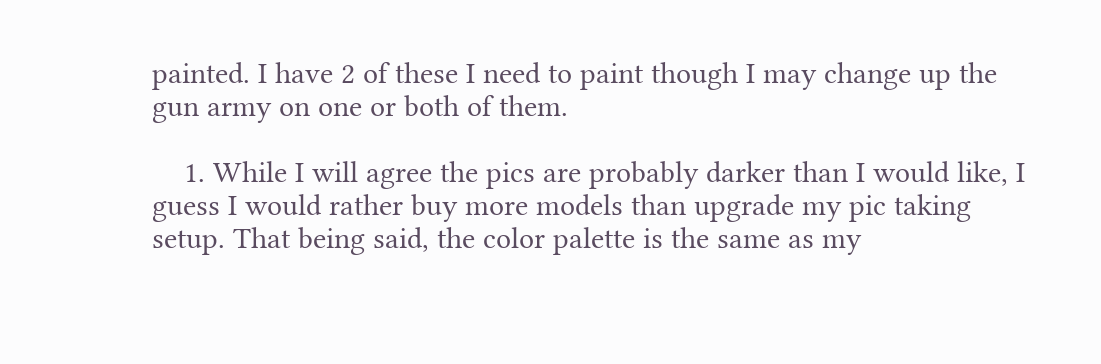painted. I have 2 of these I need to paint though I may change up the gun army on one or both of them.

    1. While I will agree the pics are probably darker than I would like, I guess I would rather buy more models than upgrade my pic taking setup. That being said, the color palette is the same as my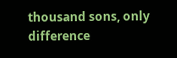thousand sons, only difference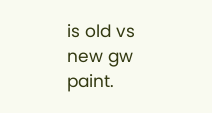is old vs new gw paint.